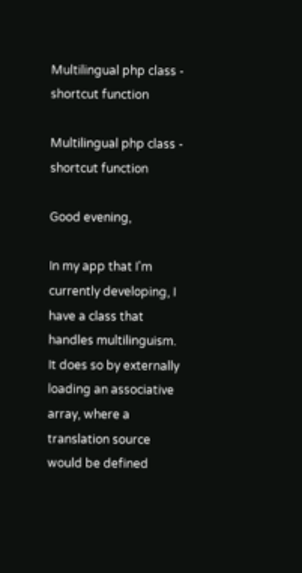Multilingual php class - shortcut function

Multilingual php class - shortcut function

Good evening,

In my app that I'm currently developing, I have a class that handles multilinguism. It does so by externally loading an associative array, where a translation source would be defined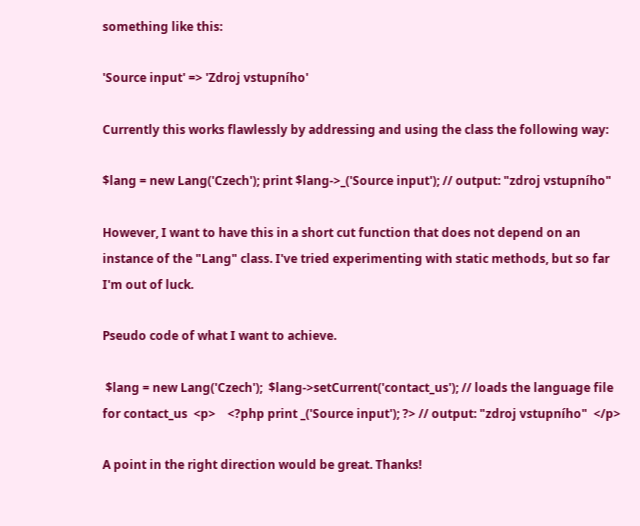something like this:

'Source input' => 'Zdroj vstupního'

Currently this works flawlessly by addressing and using the class the following way:

$lang = new Lang('Czech'); print $lang->_('Source input'); // output: "zdroj vstupního"

However, I want to have this in a short cut function that does not depend on an instance of the "Lang" class. I've tried experimenting with static methods, but so far I'm out of luck.

Pseudo code of what I want to achieve.

 $lang = new Lang('Czech');  $lang->setCurrent('contact_us'); // loads the language file for contact_us  <p>    <?php print _('Source input'); ?> // output: "zdroj vstupního"  </p>

A point in the right direction would be great. Thanks!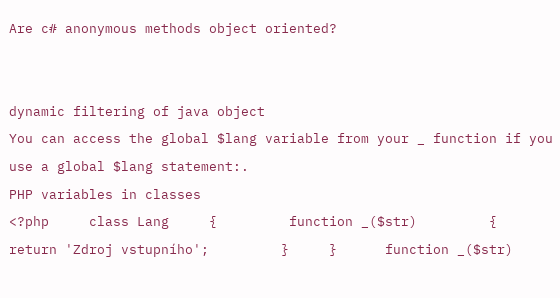Are c# anonymous methods object oriented?


dynamic filtering of java object
You can access the global $lang variable from your _ function if you use a global $lang statement:.
PHP variables in classes
<?php     class Lang     {         function _($str)         {             return 'Zdroj vstupního';         }     }      function _($str)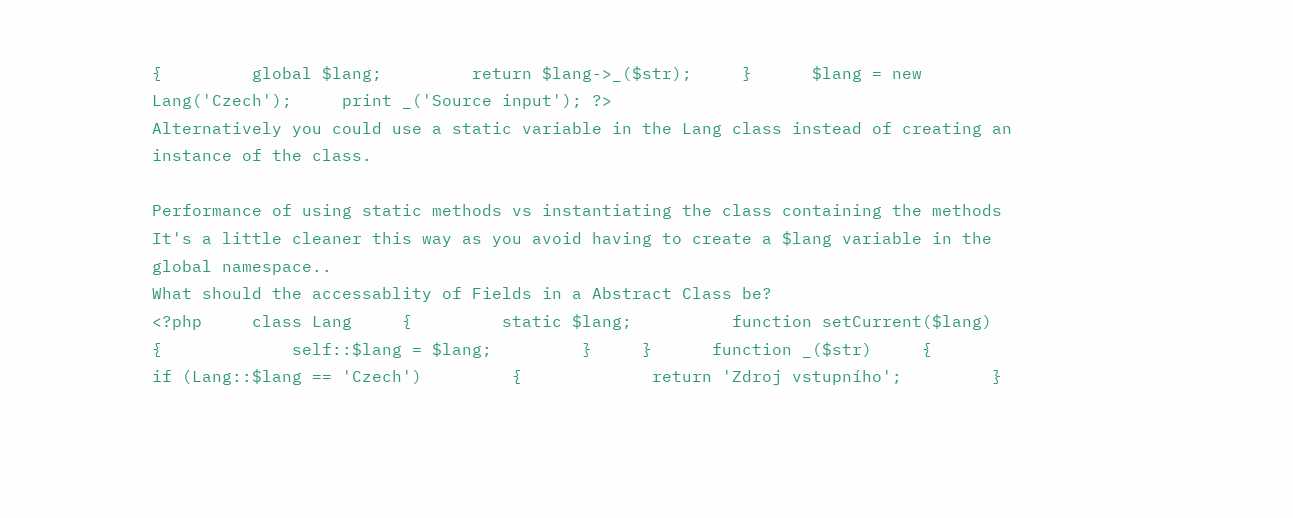{         global $lang;         return $lang->_($str);     }      $lang = new Lang('Czech');     print _('Source input'); ?>
Alternatively you could use a static variable in the Lang class instead of creating an instance of the class.

Performance of using static methods vs instantiating the class containing the methods
It's a little cleaner this way as you avoid having to create a $lang variable in the global namespace..
What should the accessablity of Fields in a Abstract Class be?
<?php     class Lang     {         static $lang;          function setCurrent($lang)         {             self::$lang = $lang;         }     }      function _($str)     {         if (Lang::$lang == 'Czech')         {             return 'Zdroj vstupního';         }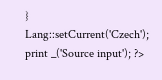}      Lang::setCurrent('Czech');     print _('Source input'); ?>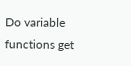Do variable functions get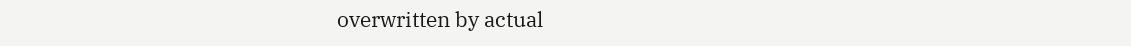overwritten by actual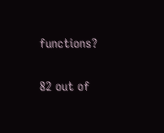functions?

82 out of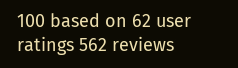100 based on 62 user ratings 562 reviews